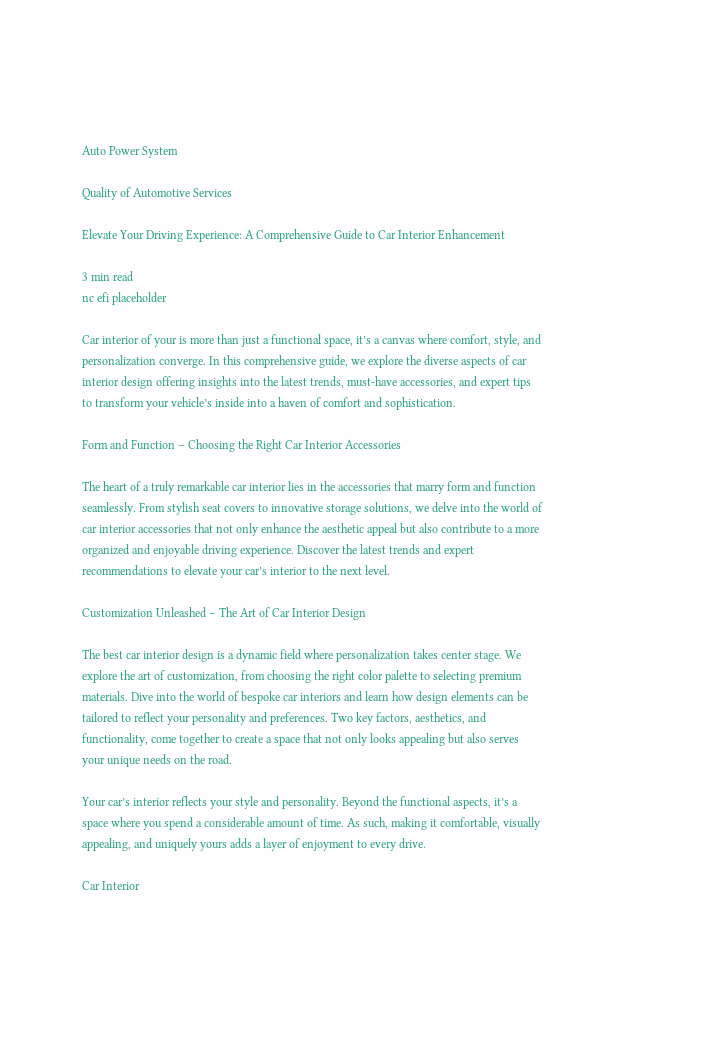Auto Power System

Quality of Automotive Services

Elevate Your Driving Experience: A Comprehensive Guide to Car Interior Enhancement

3 min read
nc efi placeholder

Car interior of your is more than just a functional space, it’s a canvas where comfort, style, and personalization converge. In this comprehensive guide, we explore the diverse aspects of car interior design offering insights into the latest trends, must-have accessories, and expert tips to transform your vehicle’s inside into a haven of comfort and sophistication.

Form and Function – Choosing the Right Car Interior Accessories

The heart of a truly remarkable car interior lies in the accessories that marry form and function seamlessly. From stylish seat covers to innovative storage solutions, we delve into the world of car interior accessories that not only enhance the aesthetic appeal but also contribute to a more organized and enjoyable driving experience. Discover the latest trends and expert recommendations to elevate your car’s interior to the next level.

Customization Unleashed – The Art of Car Interior Design

The best car interior design is a dynamic field where personalization takes center stage. We explore the art of customization, from choosing the right color palette to selecting premium materials. Dive into the world of bespoke car interiors and learn how design elements can be tailored to reflect your personality and preferences. Two key factors, aesthetics, and functionality, come together to create a space that not only looks appealing but also serves your unique needs on the road.

Your car’s interior reflects your style and personality. Beyond the functional aspects, it’s a space where you spend a considerable amount of time. As such, making it comfortable, visually appealing, and uniquely yours adds a layer of enjoyment to every drive.

Car Interior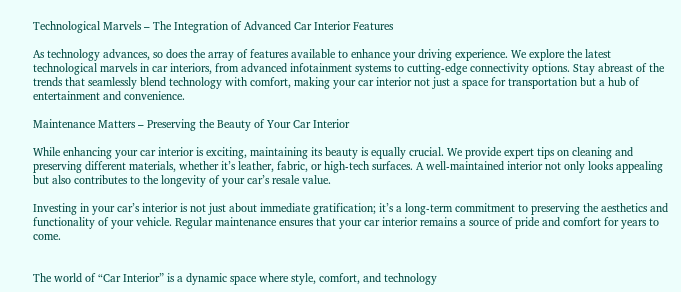Technological Marvels – The Integration of Advanced Car Interior Features

As technology advances, so does the array of features available to enhance your driving experience. We explore the latest technological marvels in car interiors, from advanced infotainment systems to cutting-edge connectivity options. Stay abreast of the trends that seamlessly blend technology with comfort, making your car interior not just a space for transportation but a hub of entertainment and convenience.

Maintenance Matters – Preserving the Beauty of Your Car Interior

While enhancing your car interior is exciting, maintaining its beauty is equally crucial. We provide expert tips on cleaning and preserving different materials, whether it’s leather, fabric, or high-tech surfaces. A well-maintained interior not only looks appealing but also contributes to the longevity of your car’s resale value.

Investing in your car’s interior is not just about immediate gratification; it’s a long-term commitment to preserving the aesthetics and functionality of your vehicle. Regular maintenance ensures that your car interior remains a source of pride and comfort for years to come.


The world of “Car Interior” is a dynamic space where style, comfort, and technology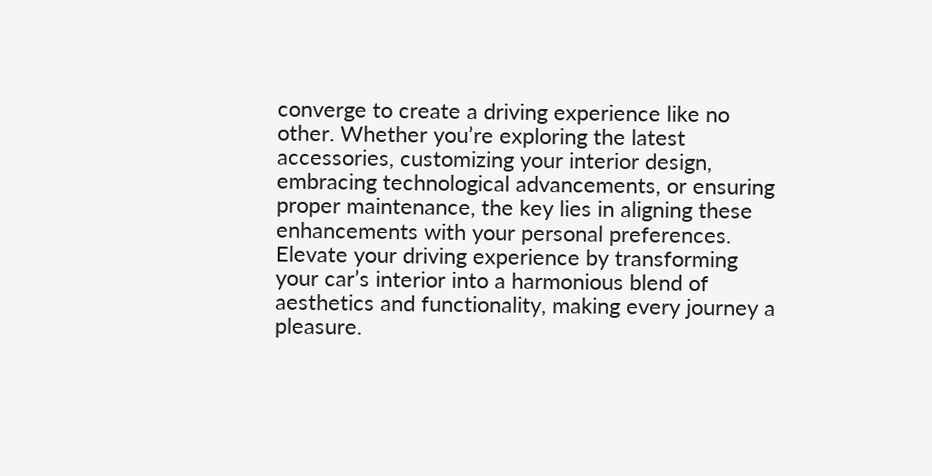converge to create a driving experience like no other. Whether you’re exploring the latest accessories, customizing your interior design, embracing technological advancements, or ensuring proper maintenance, the key lies in aligning these enhancements with your personal preferences. Elevate your driving experience by transforming your car’s interior into a harmonious blend of aesthetics and functionality, making every journey a pleasure.